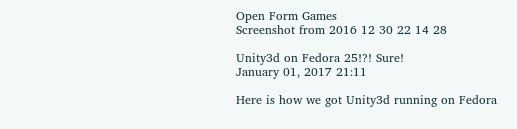Open Form Games
Screenshot from 2016 12 30 22 14 28

Unity3d on Fedora 25!?! Sure!
January 01, 2017 21:11

Here is how we got Unity3d running on Fedora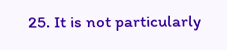25. It is not particularly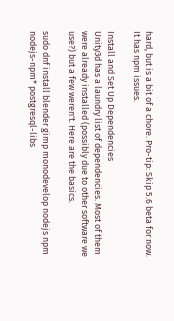hard, but is a bit of a chore. Pro-tip: Skip 5.6 beta for now. It has npm issues.

Install and Set Up Dependencies
Unity3d has a laundry list of dependencies. Most of them were already installed (possibly due to other software we use?) but a few weren't. Here are the basics.

sudo dnf install blender gimp monodevelop nodejs npm nodejs-npm* postgresql-libs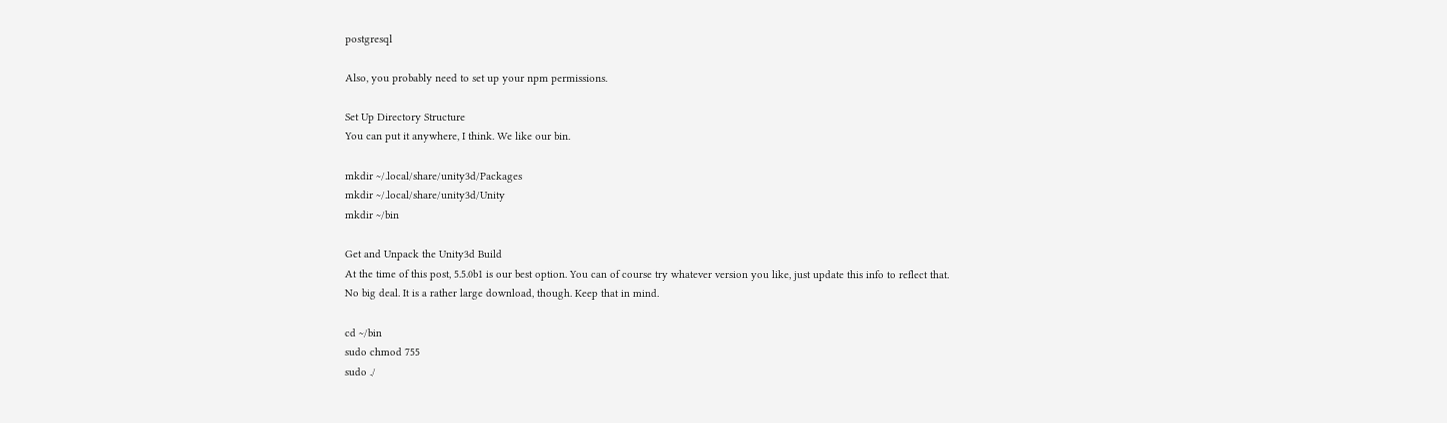postgresql

Also, you probably need to set up your npm permissions.

Set Up Directory Structure
You can put it anywhere, I think. We like our bin.

mkdir ~/.local/share/unity3d/Packages
mkdir ~/.local/share/unity3d/Unity
mkdir ~/bin

Get and Unpack the Unity3d Build
At the time of this post, 5.5.0b1 is our best option. You can of course try whatever version you like, just update this info to reflect that. No big deal. It is a rather large download, though. Keep that in mind.

cd ~/bin
sudo chmod 755
sudo ./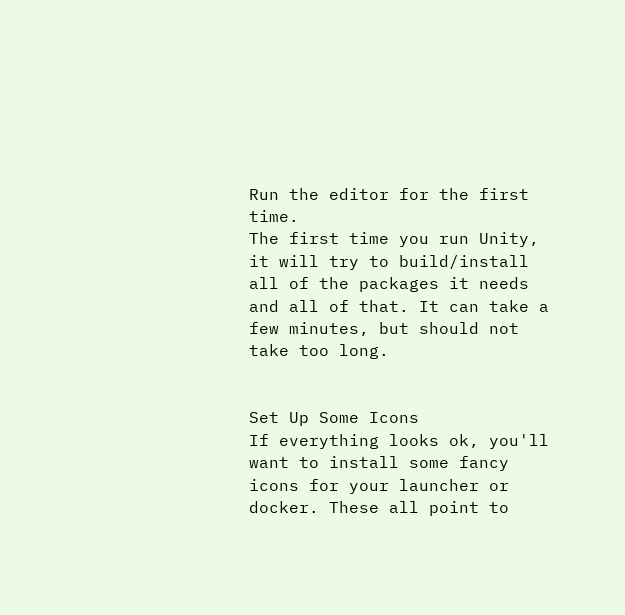Run the editor for the first time.
The first time you run Unity, it will try to build/install all of the packages it needs and all of that. It can take a few minutes, but should not take too long.


Set Up Some Icons
If everything looks ok, you'll want to install some fancy icons for your launcher or docker. These all point to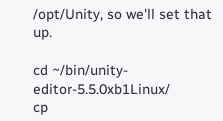/opt/Unity, so we'll set that up.

cd ~/bin/unity-editor-5.5.0xb1Linux/
cp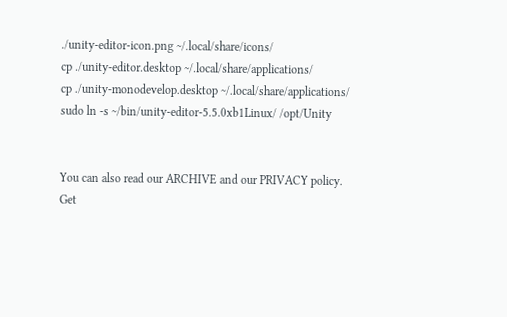./unity-editor-icon.png ~/.local/share/icons/
cp ./unity-editor.desktop ~/.local/share/applications/
cp ./unity-monodevelop.desktop ~/.local/share/applications/
sudo ln -s ~/bin/unity-editor-5.5.0xb1Linux/ /opt/Unity


You can also read our ARCHIVE and our PRIVACY policy.
Get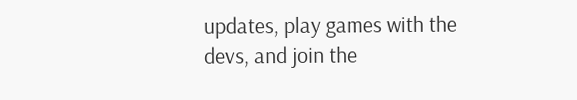updates, play games with the devs, and join the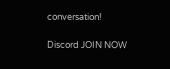conversation!

Discord JOIN NOW